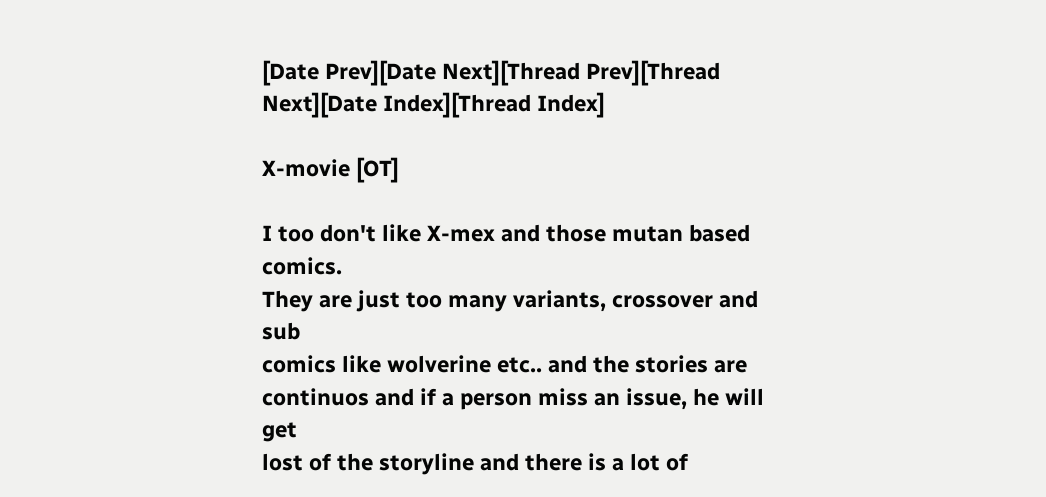[Date Prev][Date Next][Thread Prev][Thread Next][Date Index][Thread Index]

X-movie [OT]

I too don't like X-mex and those mutan based comics.
They are just too many variants, crossover and sub
comics like wolverine etc.. and the stories are
continuos and if a person miss an issue, he will get
lost of the storyline and there is a lot of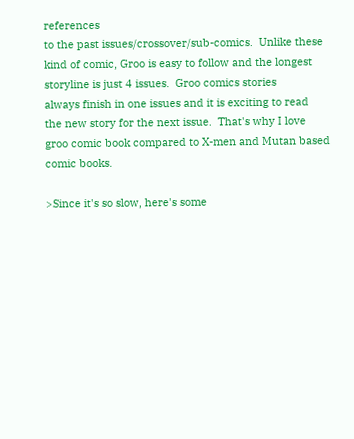references
to the past issues/crossover/sub-comics.  Unlike these
kind of comic, Groo is easy to follow and the longest
storyline is just 4 issues.  Groo comics stories
always finish in one issues and it is exciting to read
the new story for the next issue.  That's why I love
groo comic book compared to X-men and Mutan based
comic books.

>Since it's so slow, here's some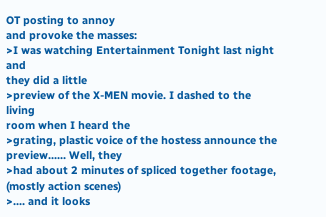OT posting to annoy
and provoke the masses:
>I was watching Entertainment Tonight last night and
they did a little
>preview of the X-MEN movie. I dashed to the living
room when I heard the
>grating, plastic voice of the hostess announce the
preview...... Well, they
>had about 2 minutes of spliced together footage,
(mostly action scenes)
>.... and it looks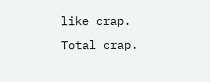like crap. Total crap.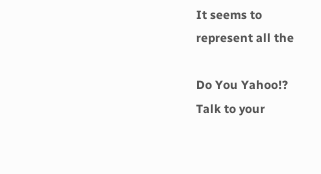It seems to
represent all the

Do You Yahoo!?
Talk to your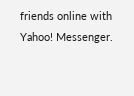friends online with Yahoo! Messenger.